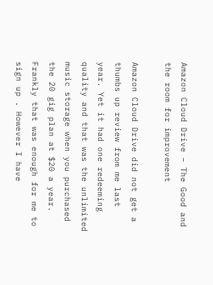Amazon Cloud Drive – The Good and the room for improvement

Amazon Cloud Drive did not get a thumbs up review from me last year. Yet it had one redeeming quality and that was the unlimited music storage when you purchased the 20 gig plan at $20 a year.  Frankly that was enough for me to sign up . However I have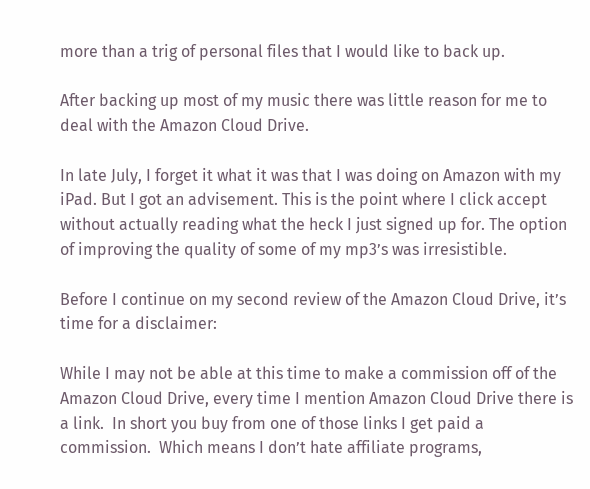more than a trig of personal files that I would like to back up.

After backing up most of my music there was little reason for me to deal with the Amazon Cloud Drive.

In late July, I forget it what it was that I was doing on Amazon with my iPad. But I got an advisement. This is the point where I click accept without actually reading what the heck I just signed up for. The option of improving the quality of some of my mp3’s was irresistible.

Before I continue on my second review of the Amazon Cloud Drive, it’s time for a disclaimer:

While I may not be able at this time to make a commission off of the Amazon Cloud Drive, every time I mention Amazon Cloud Drive there is a link.  In short you buy from one of those links I get paid a commission.  Which means I don’t hate affiliate programs,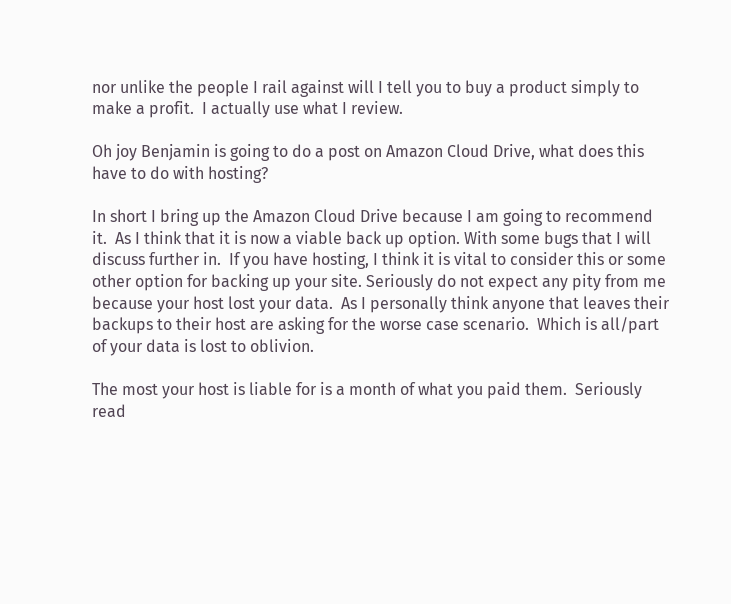nor unlike the people I rail against will I tell you to buy a product simply to make a profit.  I actually use what I review.

Oh joy Benjamin is going to do a post on Amazon Cloud Drive, what does this have to do with hosting?

In short I bring up the Amazon Cloud Drive because I am going to recommend it.  As I think that it is now a viable back up option. With some bugs that I will discuss further in.  If you have hosting, I think it is vital to consider this or some other option for backing up your site. Seriously do not expect any pity from me because your host lost your data.  As I personally think anyone that leaves their backups to their host are asking for the worse case scenario.  Which is all/part of your data is lost to oblivion.

The most your host is liable for is a month of what you paid them.  Seriously read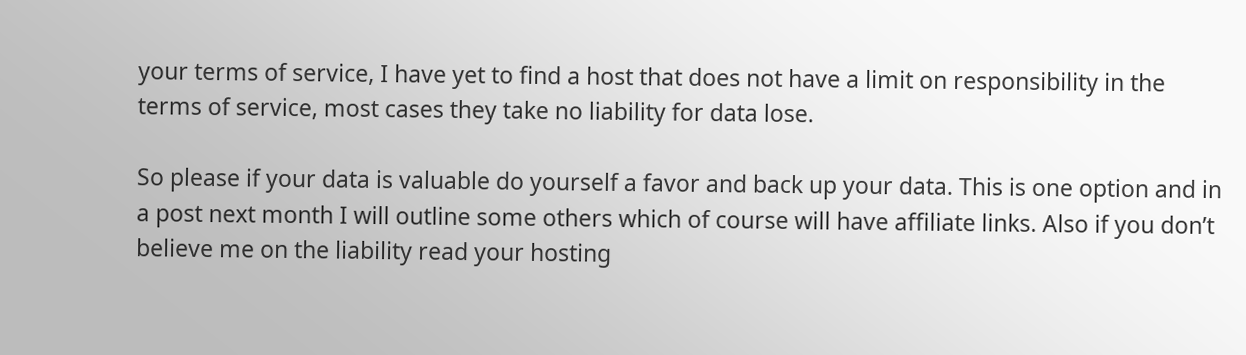your terms of service, I have yet to find a host that does not have a limit on responsibility in the terms of service, most cases they take no liability for data lose.

So please if your data is valuable do yourself a favor and back up your data. This is one option and in a post next month I will outline some others which of course will have affiliate links. Also if you don’t believe me on the liability read your hosting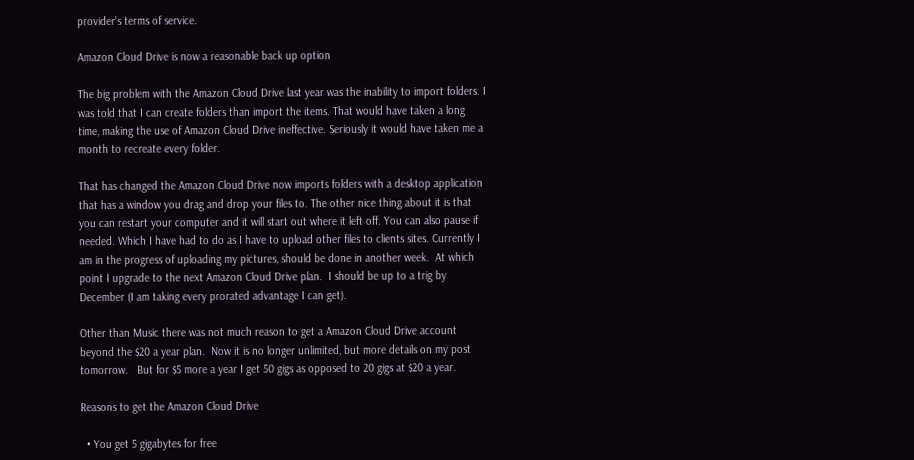provider’s terms of service.

Amazon Cloud Drive is now a reasonable back up option

The big problem with the Amazon Cloud Drive last year was the inability to import folders. I was told that I can create folders than import the items. That would have taken a long time, making the use of Amazon Cloud Drive ineffective. Seriously it would have taken me a month to recreate every folder.

That has changed the Amazon Cloud Drive now imports folders with a desktop application that has a window you drag and drop your files to. The other nice thing about it is that you can restart your computer and it will start out where it left off. You can also pause if needed. Which I have had to do as I have to upload other files to clients sites. Currently I am in the progress of uploading my pictures, should be done in another week.  At which point I upgrade to the next Amazon Cloud Drive plan.  I should be up to a trig by December (I am taking every prorated advantage I can get).

Other than Music there was not much reason to get a Amazon Cloud Drive account beyond the $20 a year plan.  Now it is no longer unlimited, but more details on my post tomorrow.   But for $5 more a year I get 50 gigs as opposed to 20 gigs at $20 a year.

Reasons to get the Amazon Cloud Drive

  • You get 5 gigabytes for free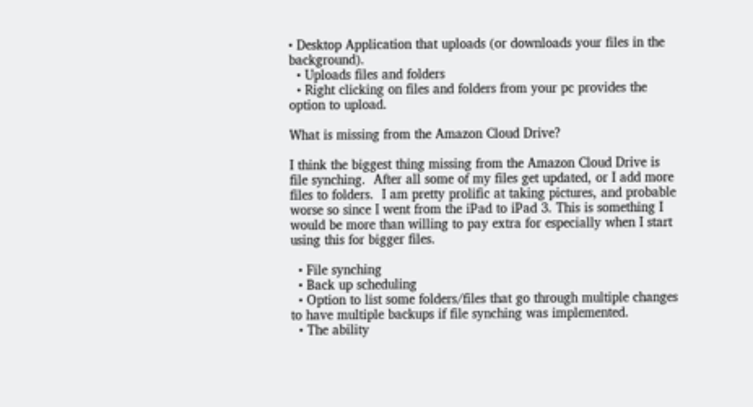• Desktop Application that uploads (or downloads your files in the background).
  • Uploads files and folders
  • Right clicking on files and folders from your pc provides the option to upload.

What is missing from the Amazon Cloud Drive?

I think the biggest thing missing from the Amazon Cloud Drive is file synching.  After all some of my files get updated, or I add more files to folders.  I am pretty prolific at taking pictures, and probable worse so since I went from the iPad to iPad 3. This is something I would be more than willing to pay extra for especially when I start using this for bigger files.

  • File synching
  • Back up scheduling
  • Option to list some folders/files that go through multiple changes to have multiple backups if file synching was implemented.
  • The ability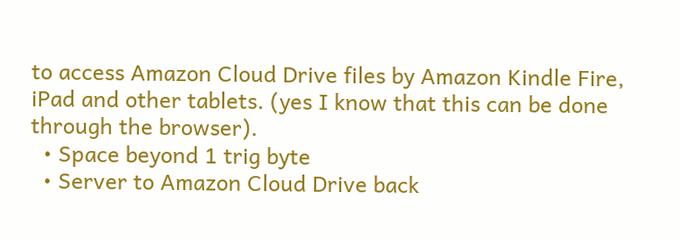to access Amazon Cloud Drive files by Amazon Kindle Fire, iPad and other tablets. (yes I know that this can be done through the browser).
  • Space beyond 1 trig byte
  • Server to Amazon Cloud Drive back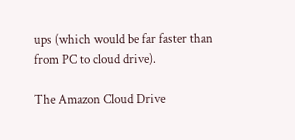ups (which would be far faster than from PC to cloud drive).

The Amazon Cloud Drive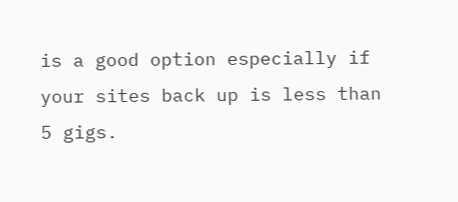is a good option especially if your sites back up is less than 5 gigs.